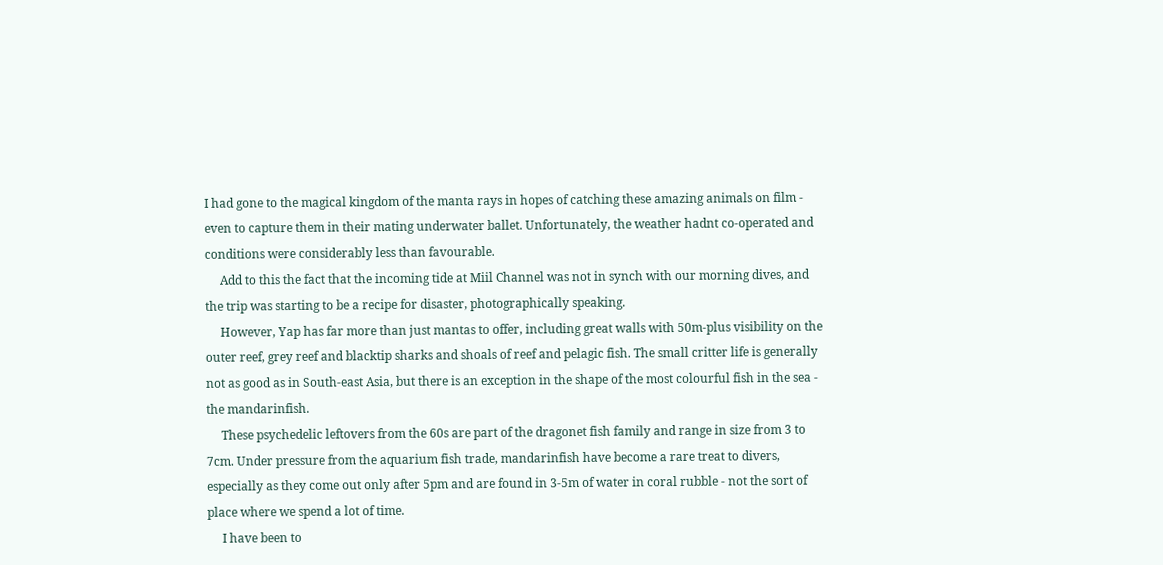I had gone to the magical kingdom of the manta rays in hopes of catching these amazing animals on film - even to capture them in their mating underwater ballet. Unfortunately, the weather hadnt co-operated and conditions were considerably less than favourable.
     Add to this the fact that the incoming tide at Miil Channel was not in synch with our morning dives, and the trip was starting to be a recipe for disaster, photographically speaking.
     However, Yap has far more than just mantas to offer, including great walls with 50m-plus visibility on the outer reef, grey reef and blacktip sharks and shoals of reef and pelagic fish. The small critter life is generally not as good as in South-east Asia, but there is an exception in the shape of the most colourful fish in the sea - the mandarinfish.
     These psychedelic leftovers from the 60s are part of the dragonet fish family and range in size from 3 to 7cm. Under pressure from the aquarium fish trade, mandarinfish have become a rare treat to divers, especially as they come out only after 5pm and are found in 3-5m of water in coral rubble - not the sort of place where we spend a lot of time.
     I have been to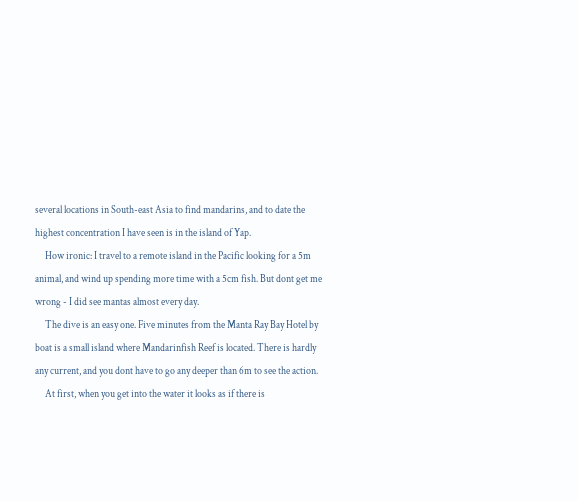several locations in South-east Asia to find mandarins, and to date the highest concentration I have seen is in the island of Yap.
     How ironic: I travel to a remote island in the Pacific looking for a 5m animal, and wind up spending more time with a 5cm fish. But dont get me wrong - I did see mantas almost every day.
     The dive is an easy one. Five minutes from the Manta Ray Bay Hotel by boat is a small island where Mandarinfish Reef is located. There is hardly any current, and you dont have to go any deeper than 6m to see the action.
     At first, when you get into the water it looks as if there is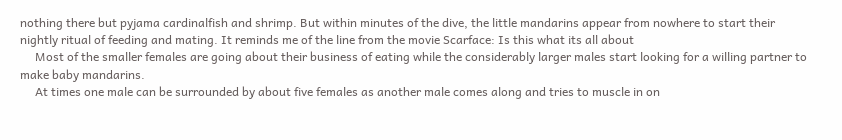nothing there but pyjama cardinalfish and shrimp. But within minutes of the dive, the little mandarins appear from nowhere to start their nightly ritual of feeding and mating. It reminds me of the line from the movie Scarface: Is this what its all about
     Most of the smaller females are going about their business of eating while the considerably larger males start looking for a willing partner to make baby mandarins.
     At times one male can be surrounded by about five females as another male comes along and tries to muscle in on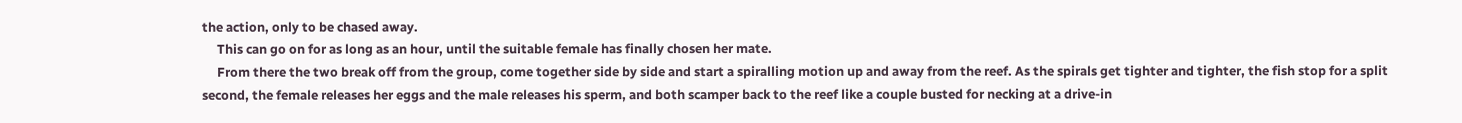the action, only to be chased away.
     This can go on for as long as an hour, until the suitable female has finally chosen her mate.
     From there the two break off from the group, come together side by side and start a spiralling motion up and away from the reef. As the spirals get tighter and tighter, the fish stop for a split second, the female releases her eggs and the male releases his sperm, and both scamper back to the reef like a couple busted for necking at a drive-in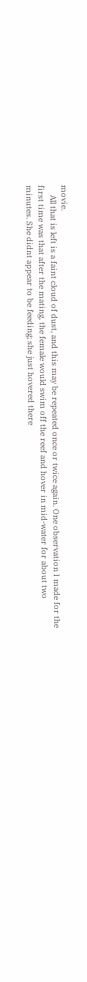movie.
     All that is left is a faint cloud of dust, and this may be repeated once or twice again. One observation I made for the first time was that after the mating, the female would swim off the reef and hover in mid-water for about two minutes. She didnt appear to be feeding; she just hovered there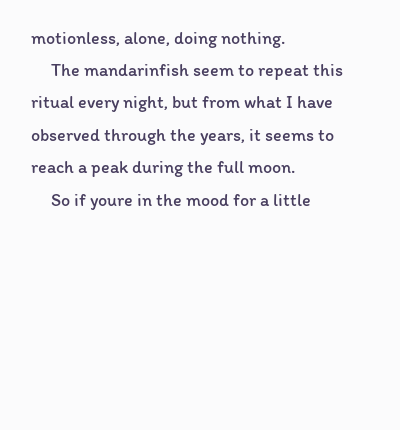motionless, alone, doing nothing.
     The mandarinfish seem to repeat this ritual every night, but from what I have observed through the years, it seems to reach a peak during the full moon.
     So if youre in the mood for a little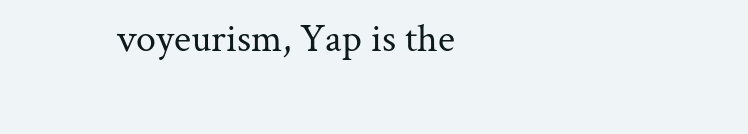voyeurism, Yap is the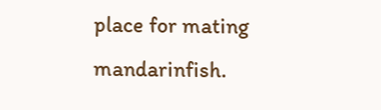place for mating mandarinfish.